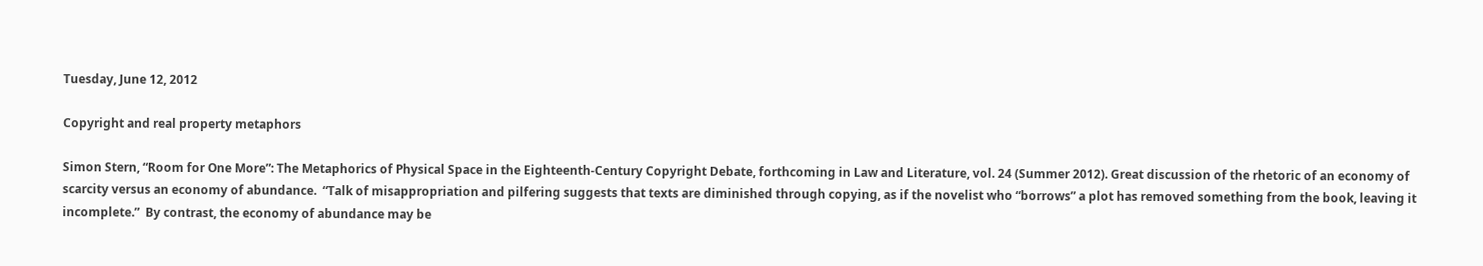Tuesday, June 12, 2012

Copyright and real property metaphors

Simon Stern, “Room for One More”: The Metaphorics of Physical Space in the Eighteenth-Century Copyright Debate, forthcoming in Law and Literature, vol. 24 (Summer 2012). Great discussion of the rhetoric of an economy of scarcity versus an economy of abundance.  “Talk of misappropriation and pilfering suggests that texts are diminished through copying, as if the novelist who “borrows” a plot has removed something from the book, leaving it incomplete.”  By contrast, the economy of abundance may be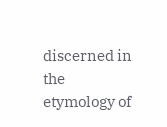discerned in the etymology of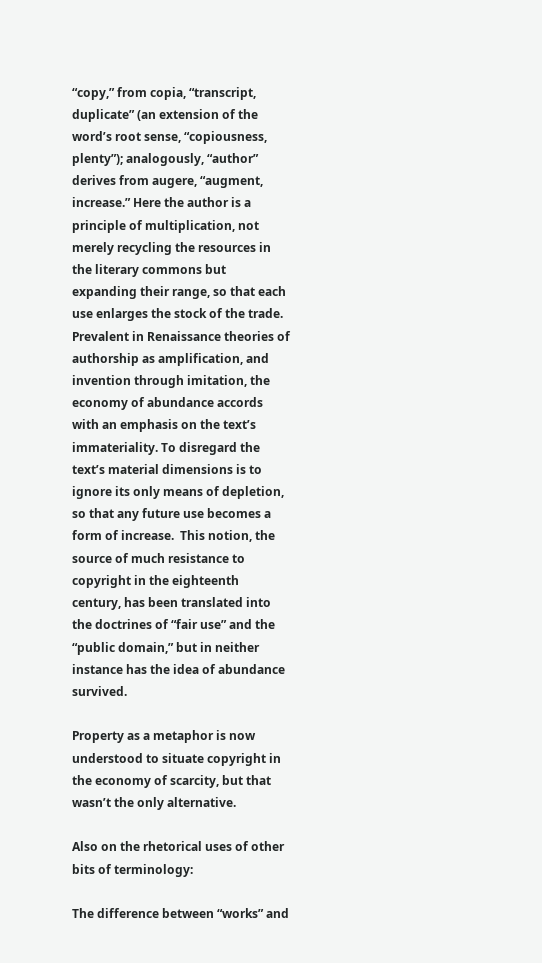“copy,” from copia, “transcript, duplicate” (an extension of the word’s root sense, “copiousness, plenty”); analogously, “author” derives from augere, “augment, increase.” Here the author is a principle of multiplication, not merely recycling the resources in the literary commons but expanding their range, so that each use enlarges the stock of the trade. Prevalent in Renaissance theories of authorship as amplification, and invention through imitation, the economy of abundance accords with an emphasis on the text’s immateriality. To disregard the text’s material dimensions is to ignore its only means of depletion, so that any future use becomes a form of increase.  This notion, the source of much resistance to copyright in the eighteenth century, has been translated into the doctrines of “fair use” and the “public domain,” but in neither instance has the idea of abundance survived.

Property as a metaphor is now understood to situate copyright in the economy of scarcity, but that wasn’t the only alternative.

Also on the rhetorical uses of other bits of terminology:

The difference between “works” and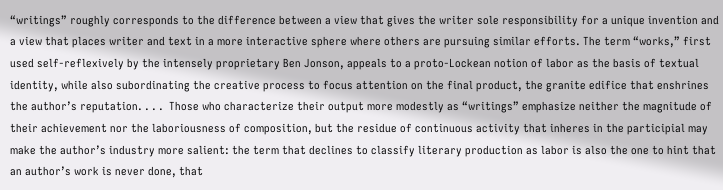“writings” roughly corresponds to the difference between a view that gives the writer sole responsibility for a unique invention and a view that places writer and text in a more interactive sphere where others are pursuing similar efforts. The term “works,” first used self-reflexively by the intensely proprietary Ben Jonson, appeals to a proto-Lockean notion of labor as the basis of textual identity, while also subordinating the creative process to focus attention on the final product, the granite edifice that enshrines the author’s reputation. . . .  Those who characterize their output more modestly as “writings” emphasize neither the magnitude of their achievement nor the laboriousness of composition, but the residue of continuous activity that inheres in the participial may make the author’s industry more salient: the term that declines to classify literary production as labor is also the one to hint that an author’s work is never done, that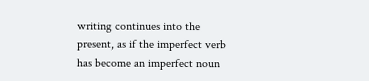writing continues into the present, as if the imperfect verb has become an imperfect noun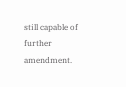still capable of further amendment.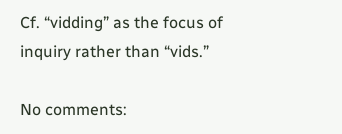Cf. “vidding” as the focus of inquiry rather than “vids.”

No comments: